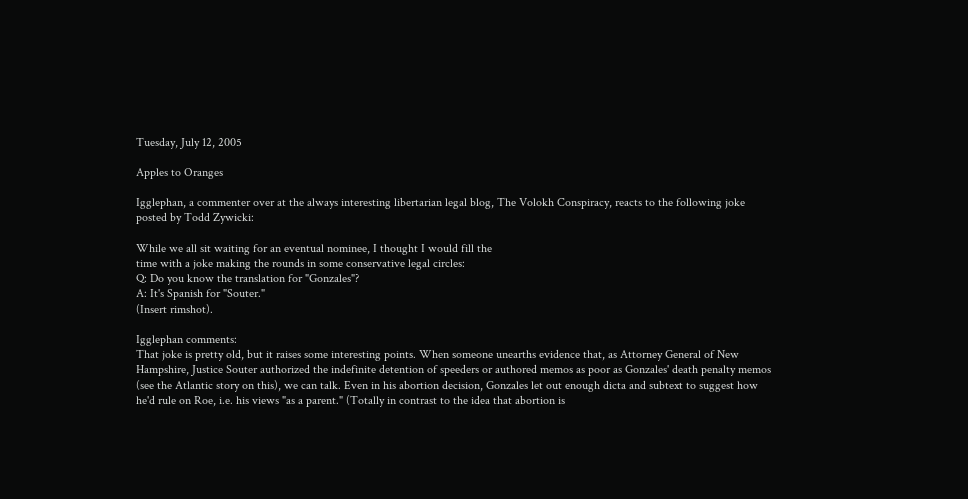Tuesday, July 12, 2005

Apples to Oranges

Igglephan, a commenter over at the always interesting libertarian legal blog, The Volokh Conspiracy, reacts to the following joke posted by Todd Zywicki:

While we all sit waiting for an eventual nominee, I thought I would fill the
time with a joke making the rounds in some conservative legal circles:
Q: Do you know the translation for "Gonzales"?
A: It's Spanish for "Souter."
(Insert rimshot).

Igglephan comments:
That joke is pretty old, but it raises some interesting points. When someone unearths evidence that, as Attorney General of New Hampshire, Justice Souter authorized the indefinite detention of speeders or authored memos as poor as Gonzales' death penalty memos (see the Atlantic story on this), we can talk. Even in his abortion decision, Gonzales let out enough dicta and subtext to suggest how he'd rule on Roe, i.e. his views "as a parent." (Totally in contrast to the idea that abortion is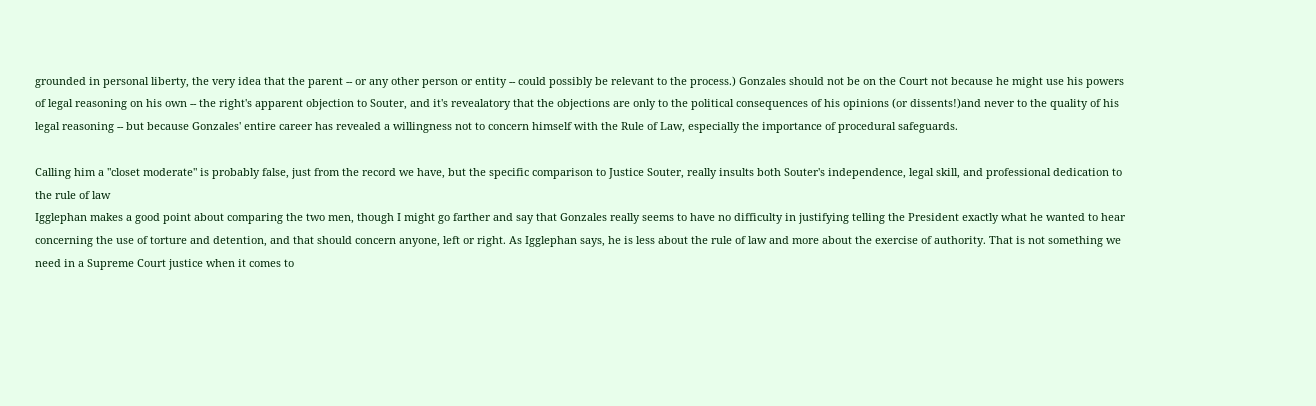grounded in personal liberty, the very idea that the parent -- or any other person or entity -- could possibly be relevant to the process.) Gonzales should not be on the Court not because he might use his powers of legal reasoning on his own -- the right's apparent objection to Souter, and it's revealatory that the objections are only to the political consequences of his opinions (or dissents!)and never to the quality of his legal reasoning -- but because Gonzales' entire career has revealed a willingness not to concern himself with the Rule of Law, especially the importance of procedural safeguards.

Calling him a "closet moderate" is probably false, just from the record we have, but the specific comparison to Justice Souter, really insults both Souter's independence, legal skill, and professional dedication to the rule of law
Igglephan makes a good point about comparing the two men, though I might go farther and say that Gonzales really seems to have no difficulty in justifying telling the President exactly what he wanted to hear concerning the use of torture and detention, and that should concern anyone, left or right. As Igglephan says, he is less about the rule of law and more about the exercise of authority. That is not something we need in a Supreme Court justice when it comes to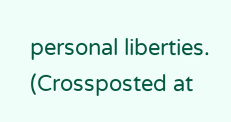personal liberties.
(Crossposted at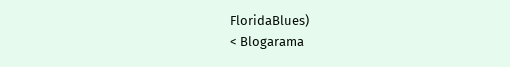FloridaBlues)
< Blogarama